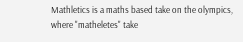Mathletics is a maths based take on the olympics, where "matheletes" take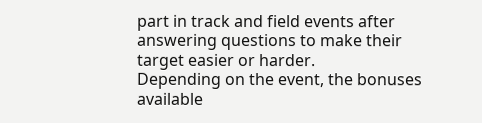part in track and field events after answering questions to make their target easier or harder.
Depending on the event, the bonuses available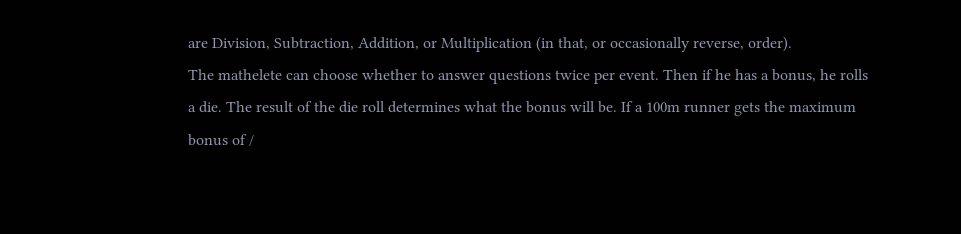are Division, Subtraction, Addition, or Multiplication (in that, or occasionally reverse, order).
The mathelete can choose whether to answer questions twice per event. Then if he has a bonus, he rolls a die. The result of the die roll determines what the bonus will be. If a 100m runner gets the maximum bonus of /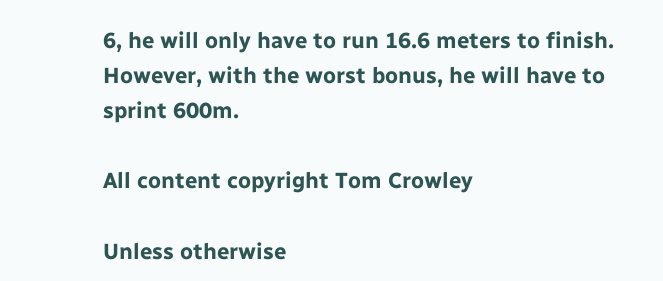6, he will only have to run 16.6 meters to finish. However, with the worst bonus, he will have to sprint 600m.

All content copyright Tom Crowley

Unless otherwise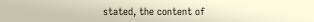stated, the content of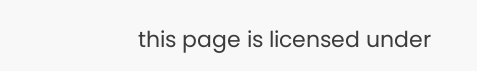this page is licensed under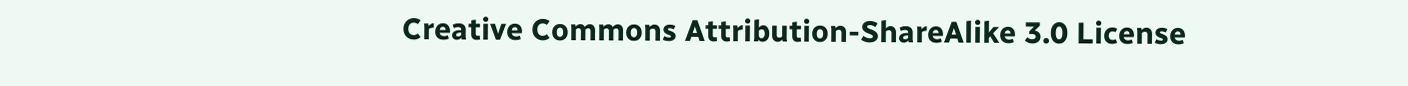Creative Commons Attribution-ShareAlike 3.0 License